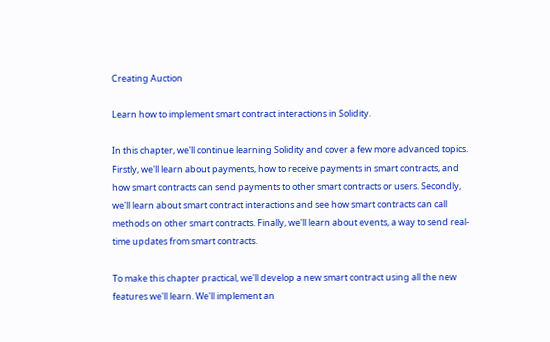Creating Auction

Learn how to implement smart contract interactions in Solidity.

In this chapter, we'll continue learning Solidity and cover a few more advanced topics. Firstly, we'll learn about payments, how to receive payments in smart contracts, and how smart contracts can send payments to other smart contracts or users. Secondly, we'll learn about smart contract interactions and see how smart contracts can call methods on other smart contracts. Finally, we'll learn about events, a way to send real-time updates from smart contracts.

To make this chapter practical, we'll develop a new smart contract using all the new features we'll learn. We'll implement an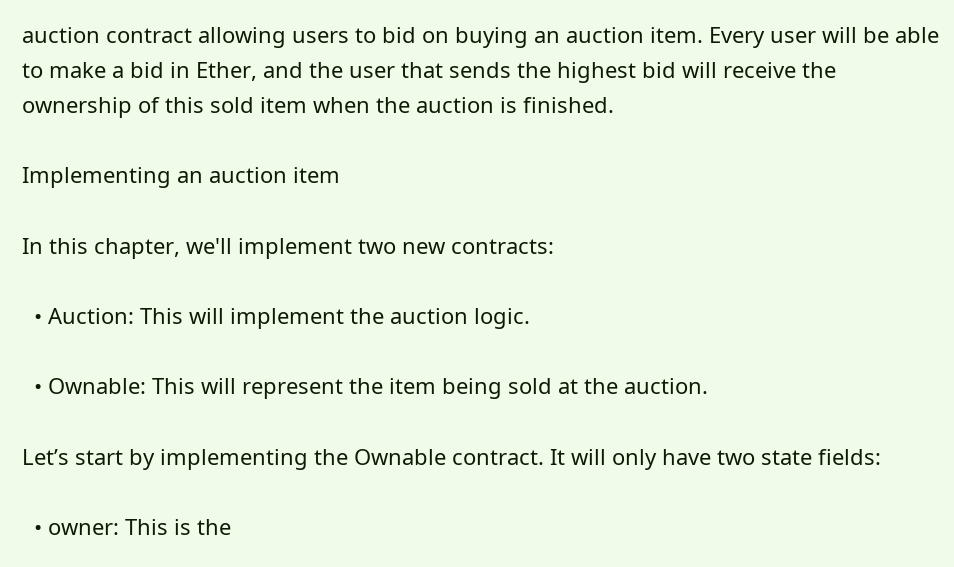auction contract allowing users to bid on buying an auction item. Every user will be able to make a bid in Ether, and the user that sends the highest bid will receive the ownership of this sold item when the auction is finished.

Implementing an auction item

In this chapter, we'll implement two new contracts:

  • Auction: This will implement the auction logic.

  • Ownable: This will represent the item being sold at the auction.

Let’s start by implementing the Ownable contract. It will only have two state fields:

  • owner: This is the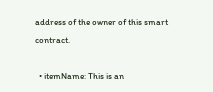address of the owner of this smart contract.

  • itemName: This is an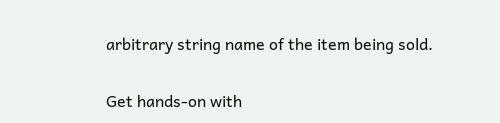arbitrary string name of the item being sold.

Get hands-on with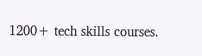1200+ tech skills courses.